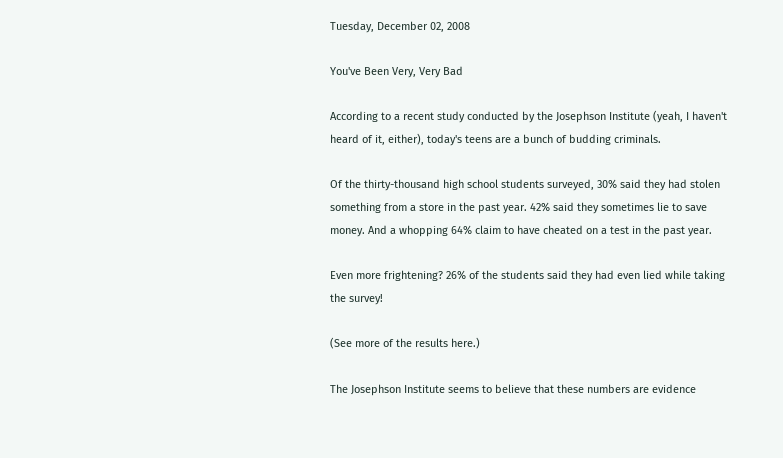Tuesday, December 02, 2008

You've Been Very, Very Bad

According to a recent study conducted by the Josephson Institute (yeah, I haven't heard of it, either), today's teens are a bunch of budding criminals.

Of the thirty-thousand high school students surveyed, 30% said they had stolen something from a store in the past year. 42% said they sometimes lie to save money. And a whopping 64% claim to have cheated on a test in the past year.

Even more frightening? 26% of the students said they had even lied while taking the survey!

(See more of the results here.)

The Josephson Institute seems to believe that these numbers are evidence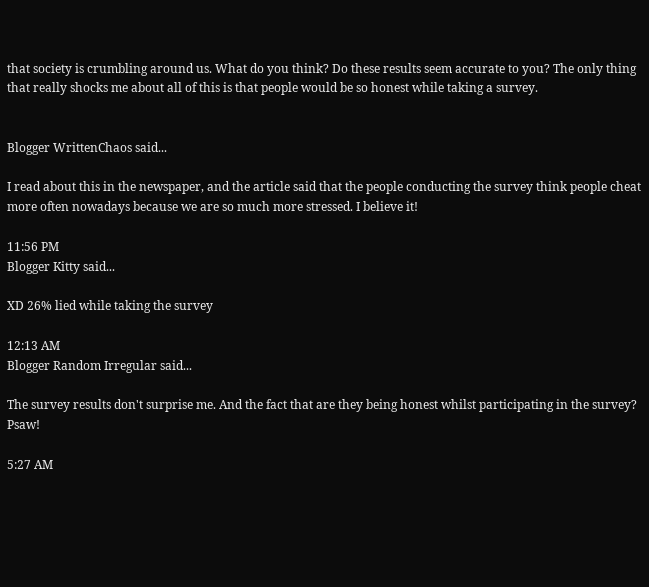that society is crumbling around us. What do you think? Do these results seem accurate to you? The only thing that really shocks me about all of this is that people would be so honest while taking a survey.


Blogger WrittenChaos said...

I read about this in the newspaper, and the article said that the people conducting the survey think people cheat more often nowadays because we are so much more stressed. I believe it!

11:56 PM
Blogger Kitty said...

XD 26% lied while taking the survey

12:13 AM
Blogger Random Irregular said...

The survey results don't surprise me. And the fact that are they being honest whilst participating in the survey? Psaw!

5:27 AM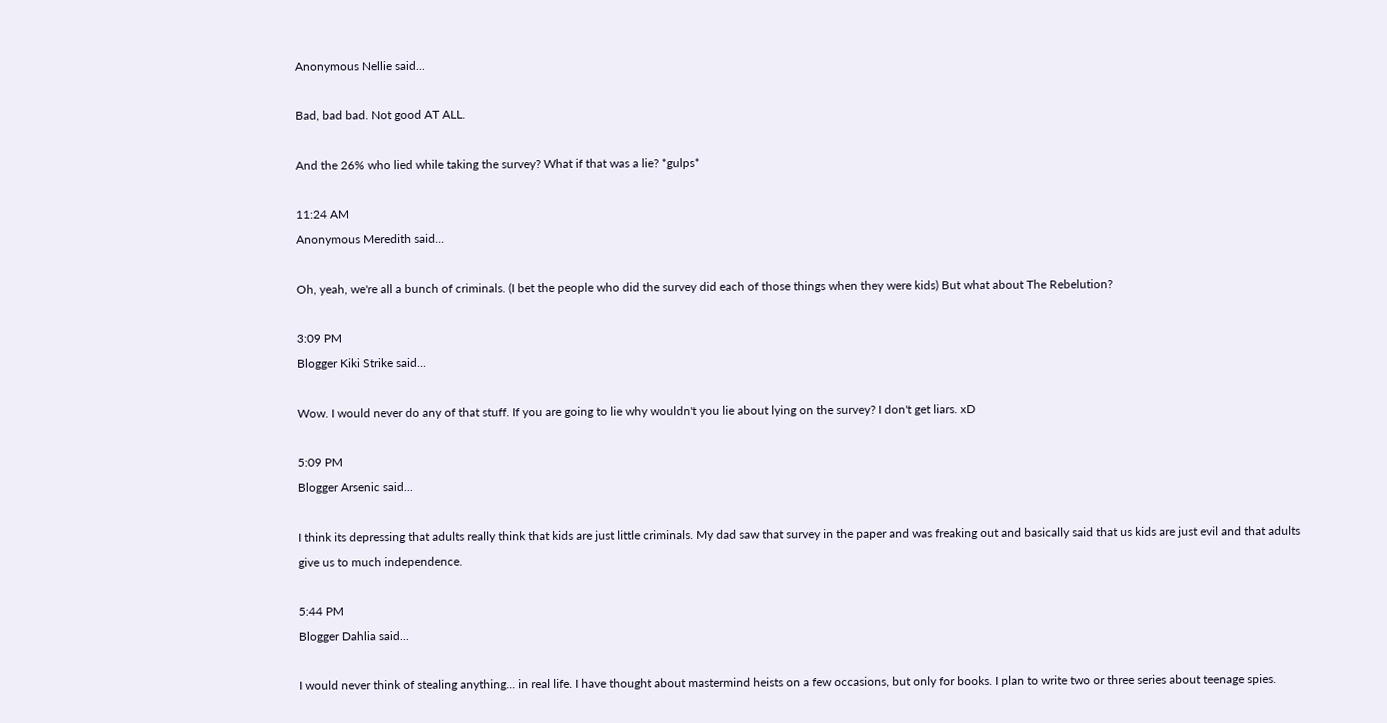Anonymous Nellie said...

Bad, bad bad. Not good AT ALL.

And the 26% who lied while taking the survey? What if that was a lie? *gulps*

11:24 AM
Anonymous Meredith said...

Oh, yeah, we're all a bunch of criminals. (I bet the people who did the survey did each of those things when they were kids) But what about The Rebelution?

3:09 PM
Blogger Kiki Strike said...

Wow. I would never do any of that stuff. If you are going to lie why wouldn't you lie about lying on the survey? I don't get liars. xD

5:09 PM
Blogger Arsenic said...

I think its depressing that adults really think that kids are just little criminals. My dad saw that survey in the paper and was freaking out and basically said that us kids are just evil and that adults give us to much independence.

5:44 PM
Blogger Dahlia said...

I would never think of stealing anything... in real life. I have thought about mastermind heists on a few occasions, but only for books. I plan to write two or three series about teenage spies.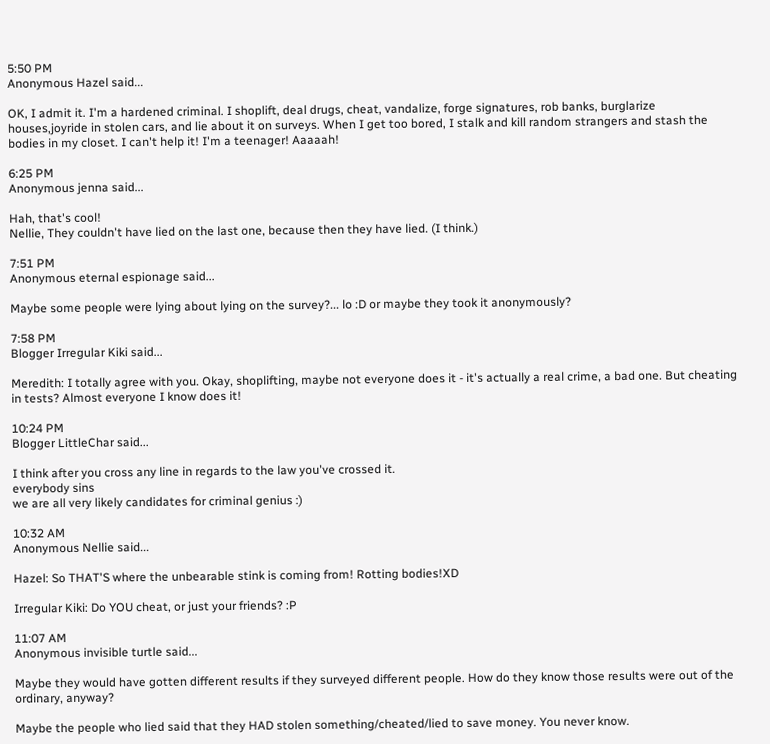5:50 PM
Anonymous Hazel said...

OK, I admit it. I'm a hardened criminal. I shoplift, deal drugs, cheat, vandalize, forge signatures, rob banks, burglarize houses,joyride in stolen cars, and lie about it on surveys. When I get too bored, I stalk and kill random strangers and stash the bodies in my closet. I can't help it! I'm a teenager! Aaaaah!

6:25 PM
Anonymous jenna said...

Hah, that's cool!
Nellie, They couldn't have lied on the last one, because then they have lied. (I think.)

7:51 PM
Anonymous eternal espionage said...

Maybe some people were lying about lying on the survey?... lo :D or maybe they took it anonymously?

7:58 PM
Blogger Irregular Kiki said...

Meredith: I totally agree with you. Okay, shoplifting, maybe not everyone does it - it's actually a real crime, a bad one. But cheating in tests? Almost everyone I know does it!

10:24 PM
Blogger LittleChar said...

I think after you cross any line in regards to the law you've crossed it.
everybody sins
we are all very likely candidates for criminal genius :)

10:32 AM
Anonymous Nellie said...

Hazel: So THAT'S where the unbearable stink is coming from! Rotting bodies!XD

Irregular Kiki: Do YOU cheat, or just your friends? :P

11:07 AM
Anonymous invisible turtle said...

Maybe they would have gotten different results if they surveyed different people. How do they know those results were out of the ordinary, anyway?

Maybe the people who lied said that they HAD stolen something/cheated/lied to save money. You never know.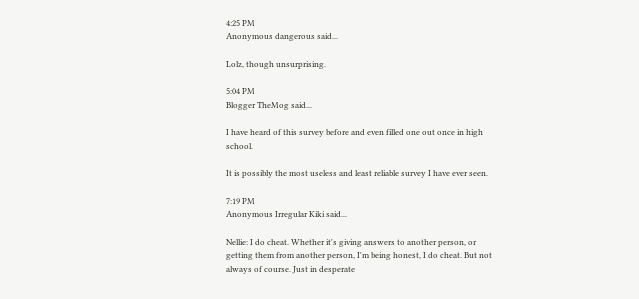4:25 PM
Anonymous dangerous said...

Lolz, though unsurprising.

5:04 PM
Blogger TheMog said...

I have heard of this survey before and even filled one out once in high school.

It is possibly the most useless and least reliable survey I have ever seen.

7:19 PM
Anonymous Irregular Kiki said...

Nellie: I do cheat. Whether it's giving answers to another person, or getting them from another person, I'm being honest, I do cheat. But not always of course. Just in desperate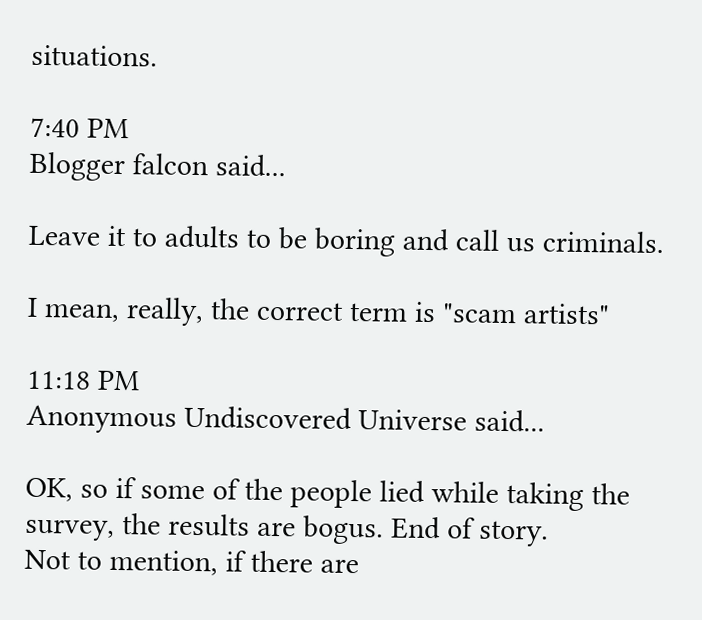situations.

7:40 PM
Blogger falcon said...

Leave it to adults to be boring and call us criminals.

I mean, really, the correct term is "scam artists"

11:18 PM
Anonymous Undiscovered Universe said...

OK, so if some of the people lied while taking the survey, the results are bogus. End of story.
Not to mention, if there are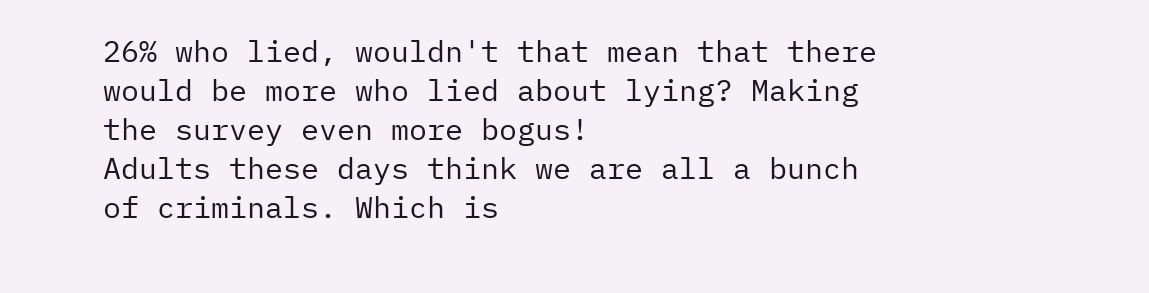26% who lied, wouldn't that mean that there would be more who lied about lying? Making the survey even more bogus!
Adults these days think we are all a bunch of criminals. Which is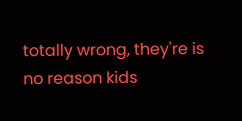totally wrong, they're is no reason kids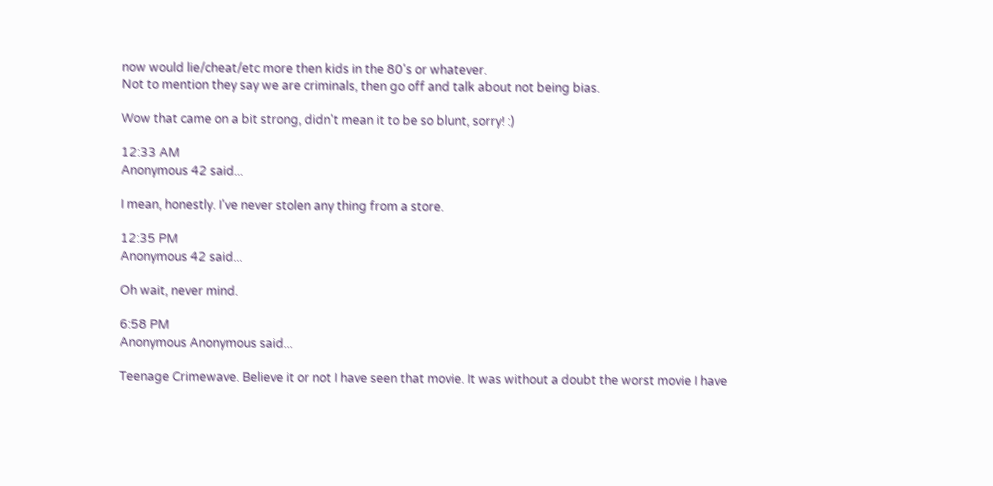now would lie/cheat/etc more then kids in the 80's or whatever.
Not to mention they say we are criminals, then go off and talk about not being bias.

Wow that came on a bit strong, didn't mean it to be so blunt, sorry! :)

12:33 AM
Anonymous 42 said...

I mean, honestly. I've never stolen any thing from a store.

12:35 PM
Anonymous 42 said...

Oh wait, never mind.

6:58 PM
Anonymous Anonymous said...

Teenage Crimewave. Believe it or not I have seen that movie. It was without a doubt the worst movie I have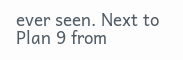ever seen. Next to Plan 9 from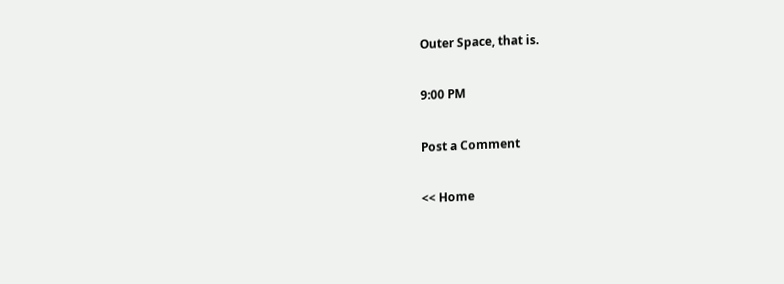Outer Space, that is.

9:00 PM

Post a Comment

<< Home